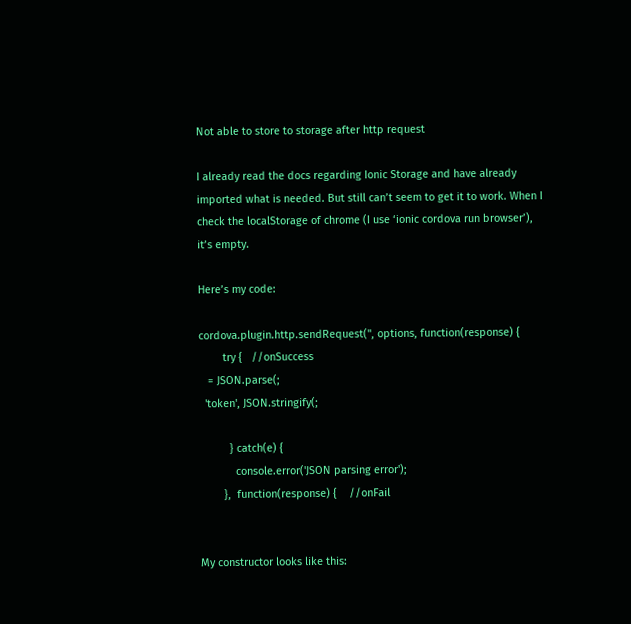Not able to store to storage after http request

I already read the docs regarding Ionic Storage and have already imported what is needed. But still can’t seem to get it to work. When I check the localStorage of chrome (I use ‘ionic cordova run browser’), it’s empty.

Here’s my code:

cordova.plugin.http.sendRequest('', options, function(response) {
        try {   //onSuccess
   = JSON.parse(;
  'token', JSON.stringify(;

          } catch(e) {
            console.error('JSON parsing error');
        },  function(response) {    //onFail


My constructor looks like this: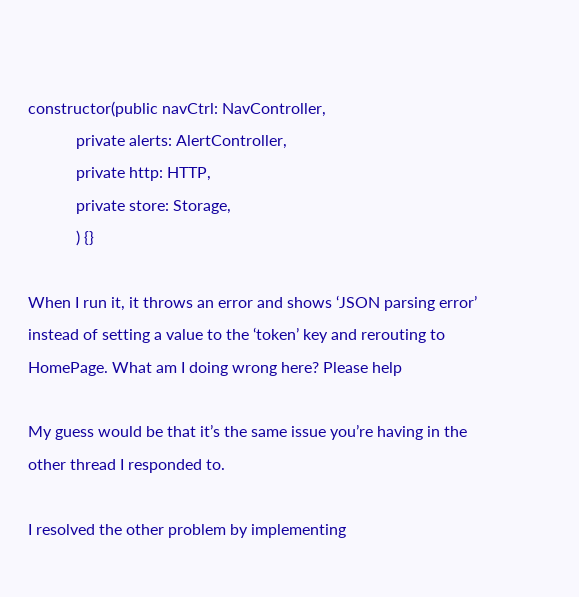constructor(public navCtrl: NavController,
            private alerts: AlertController,
            private http: HTTP,
            private store: Storage,
            ) {}

When I run it, it throws an error and shows ‘JSON parsing error’ instead of setting a value to the ‘token’ key and rerouting to HomePage. What am I doing wrong here? Please help

My guess would be that it’s the same issue you’re having in the other thread I responded to.

I resolved the other problem by implementing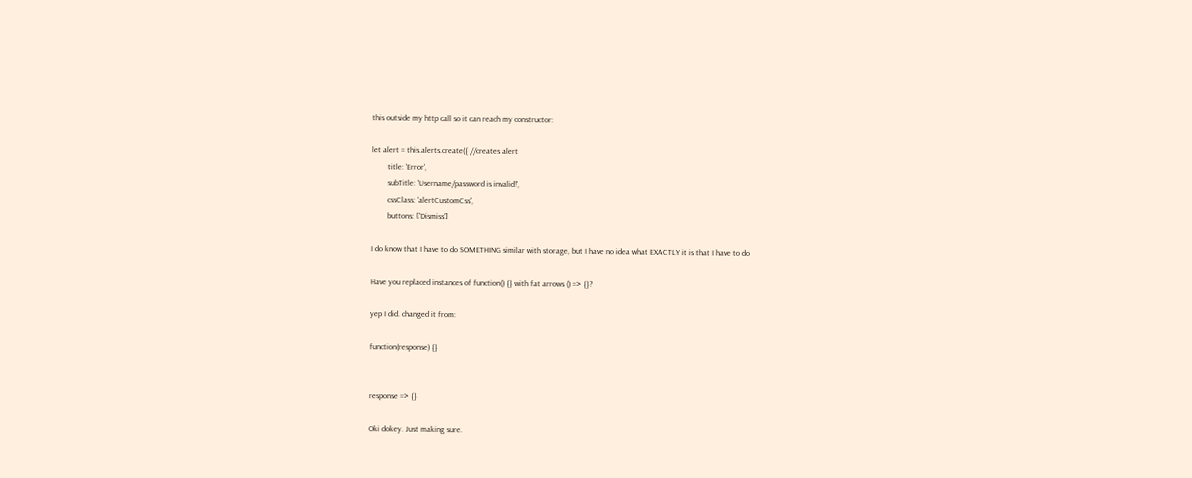this outside my http call so it can reach my constructor:

let alert = this.alerts.create({ //creates alert
        title: 'Error',
        subTitle: 'Username/password is invalid!',
        cssClass: 'alertCustomCss',
        buttons: ['Dismiss']

I do know that I have to do SOMETHING similar with storage, but I have no idea what EXACTLY it is that I have to do

Have you replaced instances of function() {} with fat arrows () => {}?

yep I did. changed it from:

function(response) {}


response => {}

Oki dokey. Just making sure.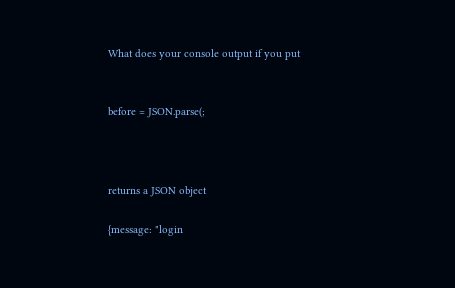What does your console output if you put


before = JSON.parse(;



returns a JSON object

{message: "login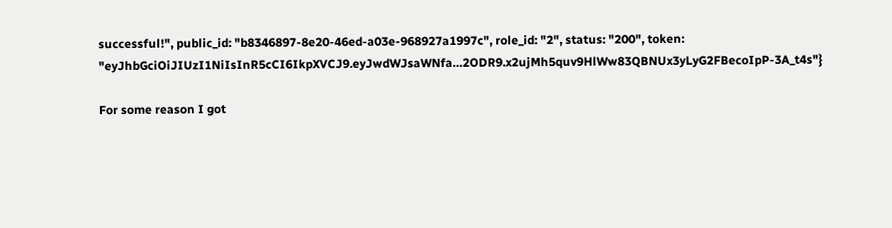successful!", public_id: "b8346897-8e20-46ed-a03e-968927a1997c", role_id: "2", status: "200", token: "eyJhbGciOiJIUzI1NiIsInR5cCI6IkpXVCJ9.eyJwdWJsaWNfa…2ODR9.x2ujMh5quv9HlWw83QBNUx3yLyG2FBecoIpP-3A_t4s"}

For some reason I got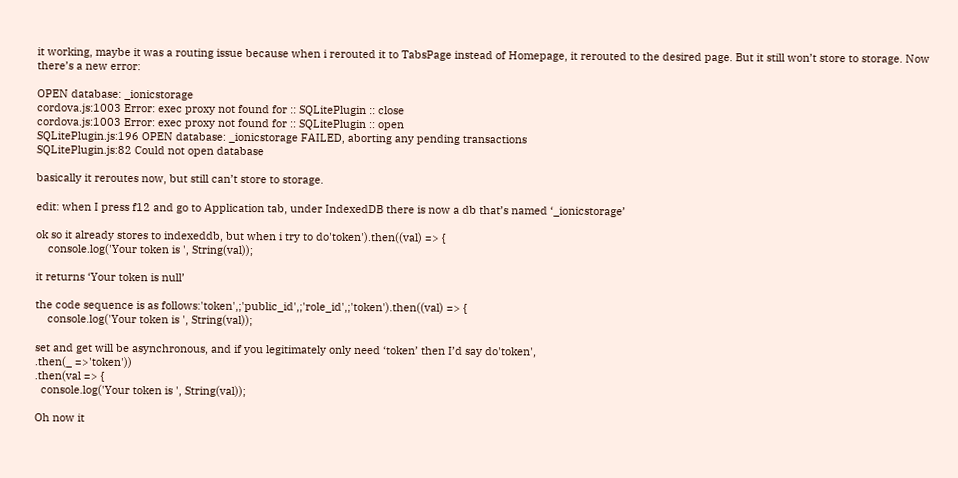it working, maybe it was a routing issue because when i rerouted it to TabsPage instead of Homepage, it rerouted to the desired page. But it still won’t store to storage. Now there’s a new error:

OPEN database: _ionicstorage
cordova.js:1003 Error: exec proxy not found for :: SQLitePlugin :: close
cordova.js:1003 Error: exec proxy not found for :: SQLitePlugin :: open
SQLitePlugin.js:196 OPEN database: _ionicstorage FAILED, aborting any pending transactions
SQLitePlugin.js:82 Could not open database

basically it reroutes now, but still can’t store to storage.

edit: when I press f12 and go to Application tab, under IndexedDB there is now a db that’s named ‘_ionicstorage’

ok so it already stores to indexeddb, but when i try to do'token').then((val) => {
    console.log('Your token is ', String(val));

it returns ‘Your token is null’

the code sequence is as follows:'token',;'public_id',;'role_id',;'token').then((val) => {
    console.log('Your token is ', String(val));

set and get will be asynchronous, and if you legitimately only need ‘token’ then I’d say do'token',
.then(_ =>'token'))
.then(val => {
  console.log('Your token is ', String(val));

Oh now it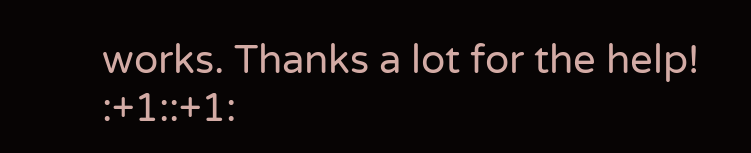works. Thanks a lot for the help! :+1::+1: